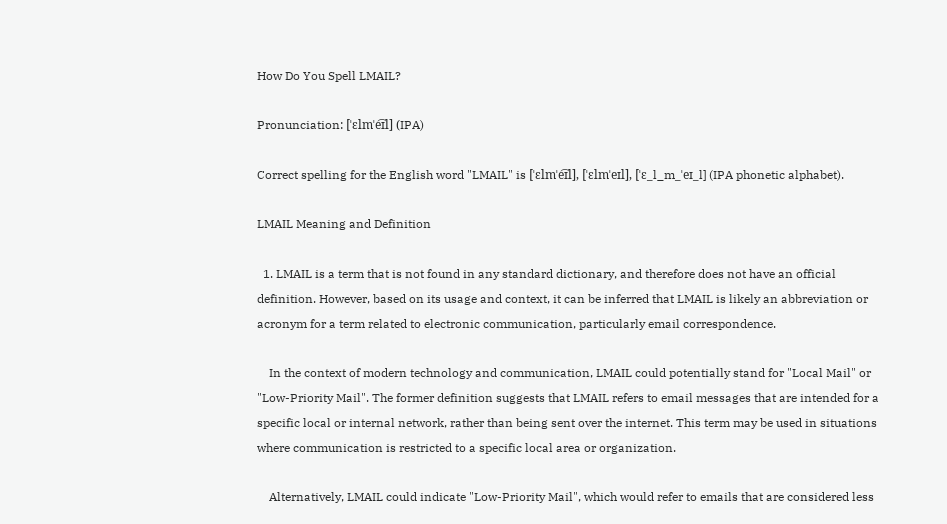How Do You Spell LMAIL?

Pronunciation: [ˈɛlmˈe͡ɪl] (IPA)

Correct spelling for the English word "LMAIL" is [ˈɛlmˈe͡ɪl], [ˈɛlmˈeɪl], [ˈɛ_l_m_ˈeɪ_l] (IPA phonetic alphabet).

LMAIL Meaning and Definition

  1. LMAIL is a term that is not found in any standard dictionary, and therefore does not have an official definition. However, based on its usage and context, it can be inferred that LMAIL is likely an abbreviation or acronym for a term related to electronic communication, particularly email correspondence.

    In the context of modern technology and communication, LMAIL could potentially stand for "Local Mail" or "Low-Priority Mail". The former definition suggests that LMAIL refers to email messages that are intended for a specific local or internal network, rather than being sent over the internet. This term may be used in situations where communication is restricted to a specific local area or organization.

    Alternatively, LMAIL could indicate "Low-Priority Mail", which would refer to emails that are considered less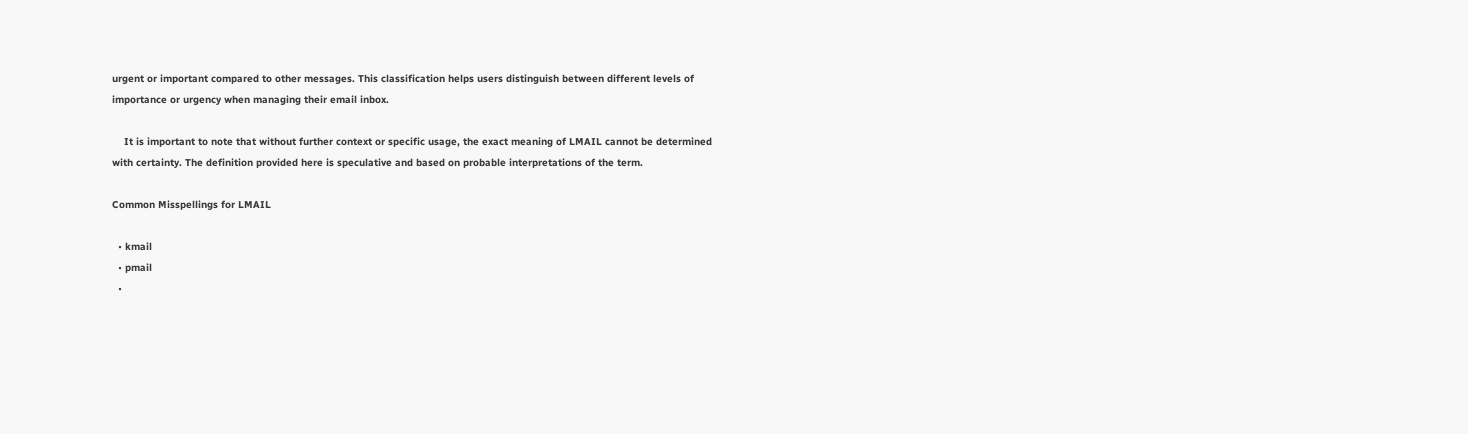urgent or important compared to other messages. This classification helps users distinguish between different levels of importance or urgency when managing their email inbox.

    It is important to note that without further context or specific usage, the exact meaning of LMAIL cannot be determined with certainty. The definition provided here is speculative and based on probable interpretations of the term.

Common Misspellings for LMAIL

  • kmail
  • pmail
  •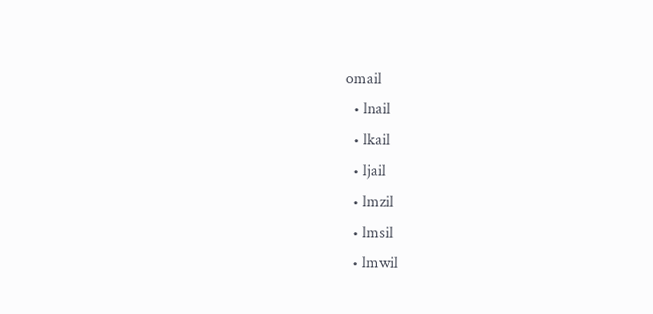omail
  • lnail
  • lkail
  • ljail
  • lmzil
  • lmsil
  • lmwil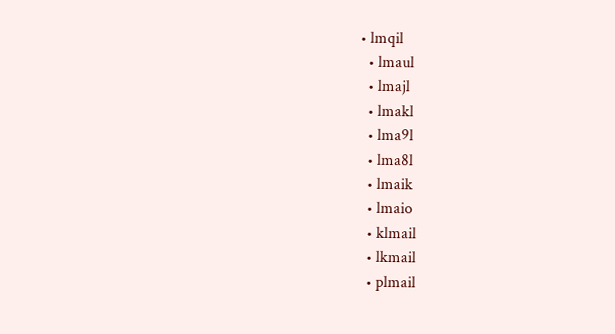• lmqil
  • lmaul
  • lmajl
  • lmakl
  • lma9l
  • lma8l
  • lmaik
  • lmaio
  • klmail
  • lkmail
  • plmail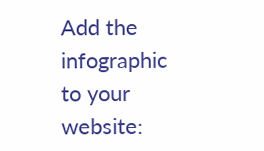Add the infographic to your website: